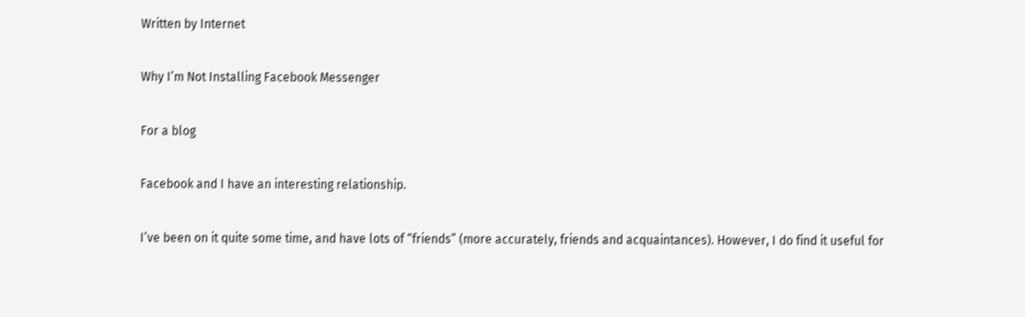Written by Internet

Why I’m Not Installing Facebook Messenger

For a blog

Facebook and I have an interesting relationship.

I’ve been on it quite some time, and have lots of “friends” (more accurately, friends and acquaintances). However, I do find it useful for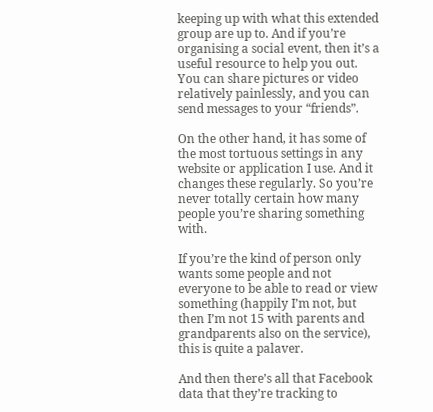keeping up with what this extended group are up to. And if you’re organising a social event, then it’s a useful resource to help you out. You can share pictures or video relatively painlessly, and you can send messages to your “friends”.

On the other hand, it has some of the most tortuous settings in any website or application I use. And it changes these regularly. So you’re never totally certain how many people you’re sharing something with.

If you’re the kind of person only wants some people and not everyone to be able to read or view something (happily I’m not, but then I’m not 15 with parents and grandparents also on the service), this is quite a palaver.

And then there’s all that Facebook data that they’re tracking to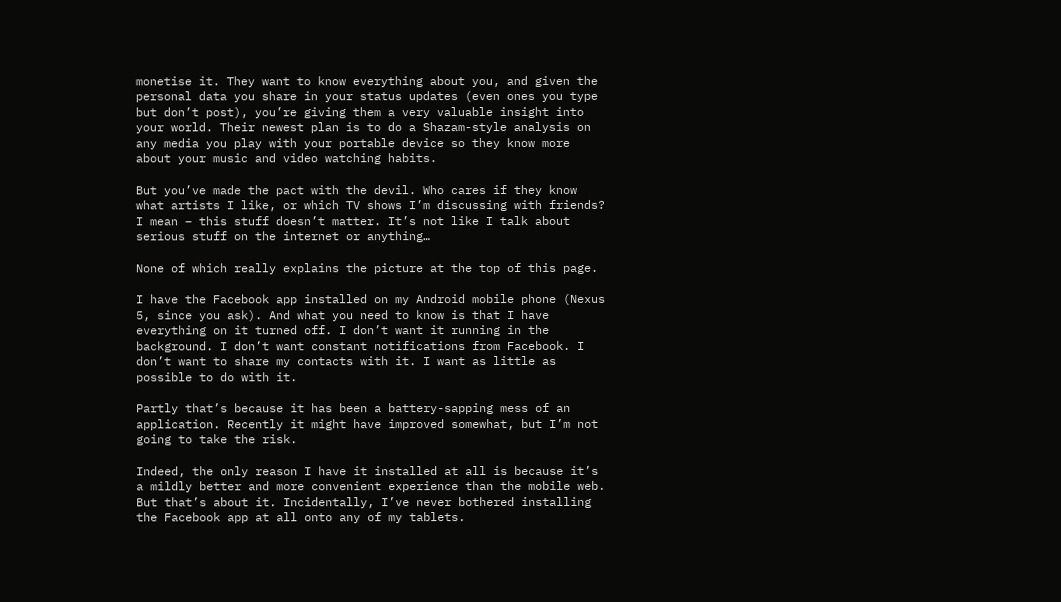monetise it. They want to know everything about you, and given the personal data you share in your status updates (even ones you type but don’t post), you’re giving them a very valuable insight into your world. Their newest plan is to do a Shazam-style analysis on any media you play with your portable device so they know more about your music and video watching habits.

But you’ve made the pact with the devil. Who cares if they know what artists I like, or which TV shows I’m discussing with friends? I mean – this stuff doesn’t matter. It’s not like I talk about serious stuff on the internet or anything…

None of which really explains the picture at the top of this page.

I have the Facebook app installed on my Android mobile phone (Nexus 5, since you ask). And what you need to know is that I have everything on it turned off. I don’t want it running in the background. I don’t want constant notifications from Facebook. I don’t want to share my contacts with it. I want as little as possible to do with it.

Partly that’s because it has been a battery-sapping mess of an application. Recently it might have improved somewhat, but I’m not going to take the risk.

Indeed, the only reason I have it installed at all is because it’s a mildly better and more convenient experience than the mobile web. But that’s about it. Incidentally, I’ve never bothered installing the Facebook app at all onto any of my tablets.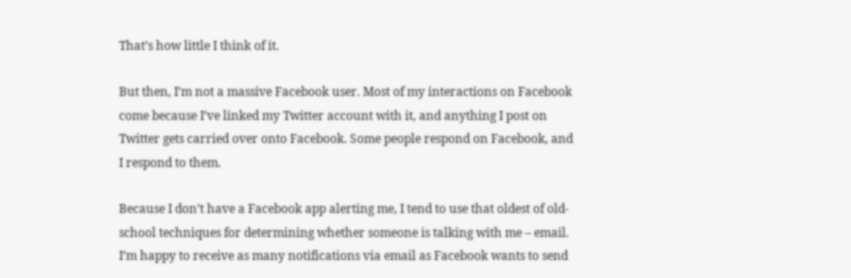That’s how little I think of it.

But then, I’m not a massive Facebook user. Most of my interactions on Facebook come because I’ve linked my Twitter account with it, and anything I post on Twitter gets carried over onto Facebook. Some people respond on Facebook, and I respond to them.

Because I don’t have a Facebook app alerting me, I tend to use that oldest of old-school techniques for determining whether someone is talking with me – email. I’m happy to receive as many notifications via email as Facebook wants to send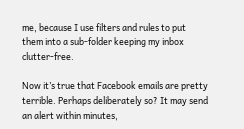me, because I use filters and rules to put them into a sub-folder keeping my inbox clutter-free.

Now it’s true that Facebook emails are pretty terrible. Perhaps deliberately so? It may send an alert within minutes,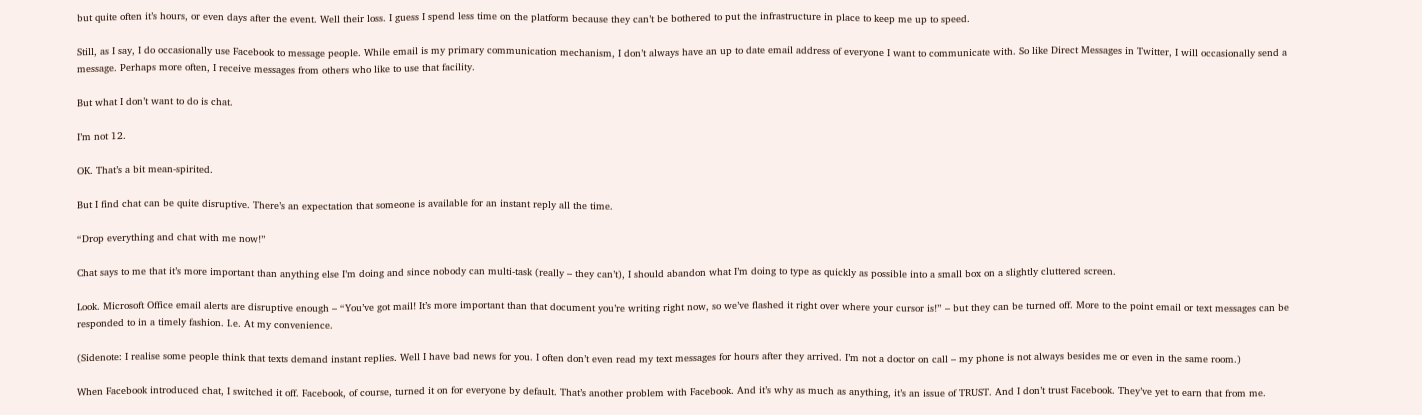but quite often it’s hours, or even days after the event. Well their loss. I guess I spend less time on the platform because they can’t be bothered to put the infrastructure in place to keep me up to speed.

Still, as I say, I do occasionally use Facebook to message people. While email is my primary communication mechanism, I don’t always have an up to date email address of everyone I want to communicate with. So like Direct Messages in Twitter, I will occasionally send a message. Perhaps more often, I receive messages from others who like to use that facility.

But what I don’t want to do is chat.

I’m not 12.

OK. That’s a bit mean-spirited.

But I find chat can be quite disruptive. There’s an expectation that someone is available for an instant reply all the time.

“Drop everything and chat with me now!”

Chat says to me that it’s more important than anything else I’m doing and since nobody can multi-task (really – they can’t), I should abandon what I’m doing to type as quickly as possible into a small box on a slightly cluttered screen.

Look. Microsoft Office email alerts are disruptive enough – “You’ve got mail! It’s more important than that document you’re writing right now, so we’ve flashed it right over where your cursor is!” – but they can be turned off. More to the point email or text messages can be responded to in a timely fashion. I.e. At my convenience.

(Sidenote: I realise some people think that texts demand instant replies. Well I have bad news for you. I often don’t even read my text messages for hours after they arrived. I’m not a doctor on call – my phone is not always besides me or even in the same room.)

When Facebook introduced chat, I switched it off. Facebook, of course, turned it on for everyone by default. That’s another problem with Facebook. And it’s why as much as anything, it’s an issue of TRUST. And I don’t trust Facebook. They’ve yet to earn that from me.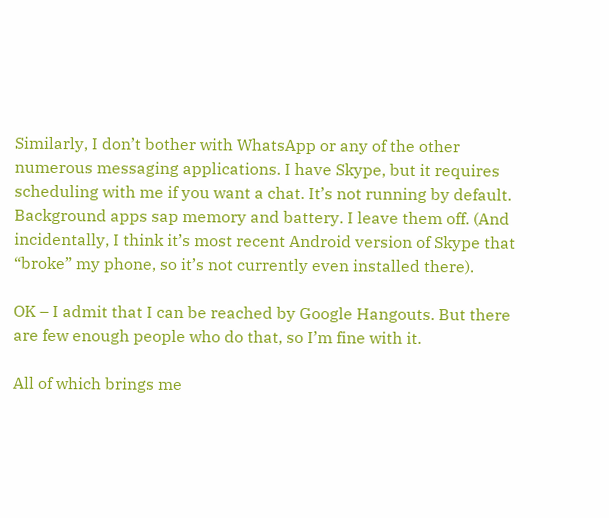Similarly, I don’t bother with WhatsApp or any of the other numerous messaging applications. I have Skype, but it requires scheduling with me if you want a chat. It’s not running by default. Background apps sap memory and battery. I leave them off. (And incidentally, I think it’s most recent Android version of Skype that “broke” my phone, so it’s not currently even installed there).

OK – I admit that I can be reached by Google Hangouts. But there are few enough people who do that, so I’m fine with it.

All of which brings me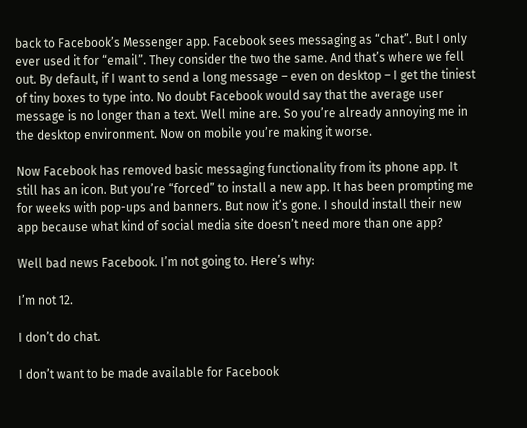back to Facebook’s Messenger app. Facebook sees messaging as “chat”. But I only ever used it for “email”. They consider the two the same. And that’s where we fell out. By default, if I want to send a long message – even on desktop – I get the tiniest of tiny boxes to type into. No doubt Facebook would say that the average user message is no longer than a text. Well mine are. So you’re already annoying me in the desktop environment. Now on mobile you’re making it worse.

Now Facebook has removed basic messaging functionality from its phone app. It still has an icon. But you’re “forced” to install a new app. It has been prompting me for weeks with pop-ups and banners. But now it’s gone. I should install their new app because what kind of social media site doesn’t need more than one app?

Well bad news Facebook. I’m not going to. Here’s why:

I’m not 12.

I don’t do chat.

I don’t want to be made available for Facebook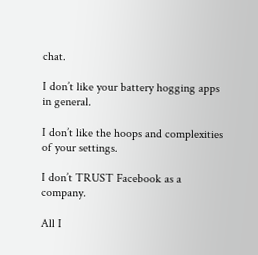chat.

I don’t like your battery hogging apps in general.

I don’t like the hoops and complexities of your settings.

I don’t TRUST Facebook as a company.

All I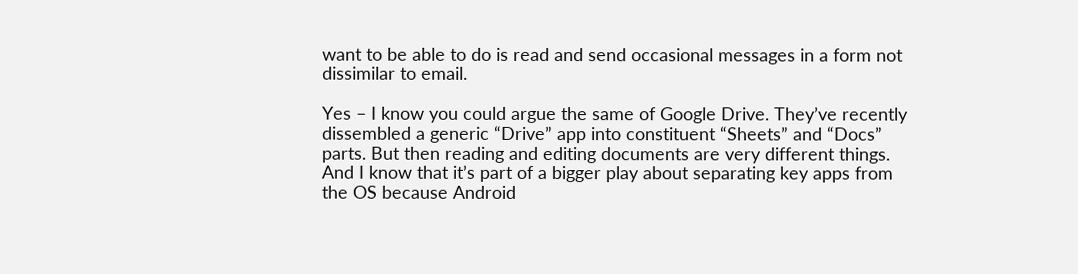want to be able to do is read and send occasional messages in a form not dissimilar to email.

Yes – I know you could argue the same of Google Drive. They’ve recently dissembled a generic “Drive” app into constituent “Sheets” and “Docs” parts. But then reading and editing documents are very different things. And I know that it’s part of a bigger play about separating key apps from the OS because Android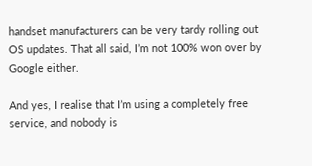handset manufacturers can be very tardy rolling out OS updates. That all said, I’m not 100% won over by Google either.

And yes, I realise that I’m using a completely free service, and nobody is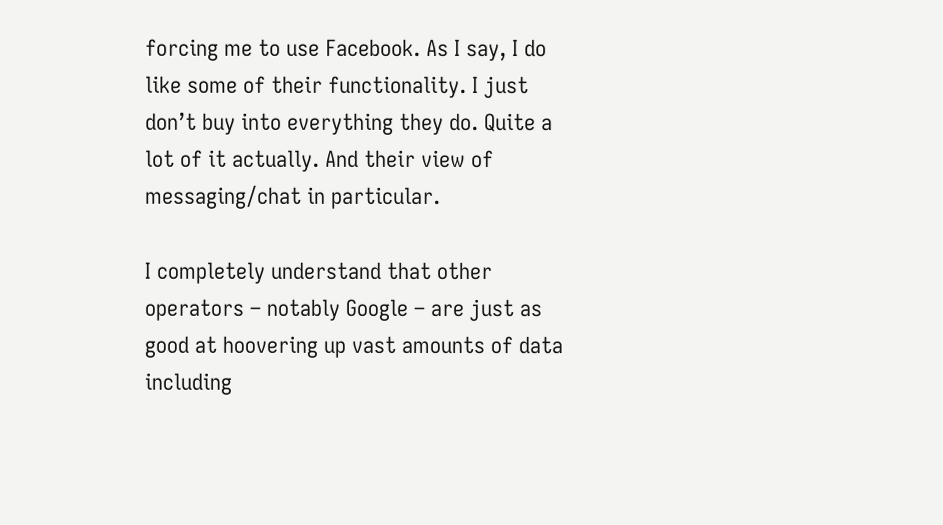forcing me to use Facebook. As I say, I do like some of their functionality. I just don’t buy into everything they do. Quite a lot of it actually. And their view of messaging/chat in particular.

I completely understand that other operators – notably Google – are just as good at hoovering up vast amounts of data including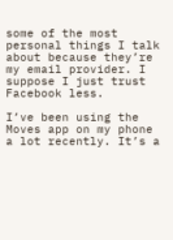some of the most personal things I talk about because they’re my email provider. I suppose I just trust Facebook less.

I’ve been using the Moves app on my phone a lot recently. It’s a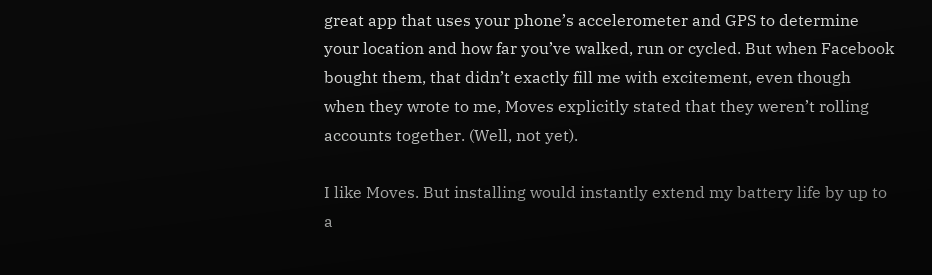great app that uses your phone’s accelerometer and GPS to determine your location and how far you’ve walked, run or cycled. But when Facebook bought them, that didn’t exactly fill me with excitement, even though when they wrote to me, Moves explicitly stated that they weren’t rolling accounts together. (Well, not yet).

I like Moves. But installing would instantly extend my battery life by up to a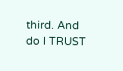third. And do I TRUST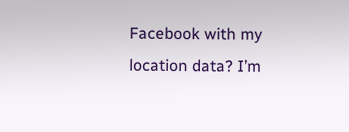Facebook with my location data? I’m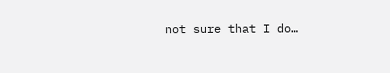not sure that I do…